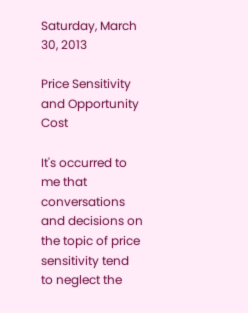Saturday, March 30, 2013

Price Sensitivity and Opportunity Cost

It's occurred to me that conversations and decisions on the topic of price sensitivity tend to neglect the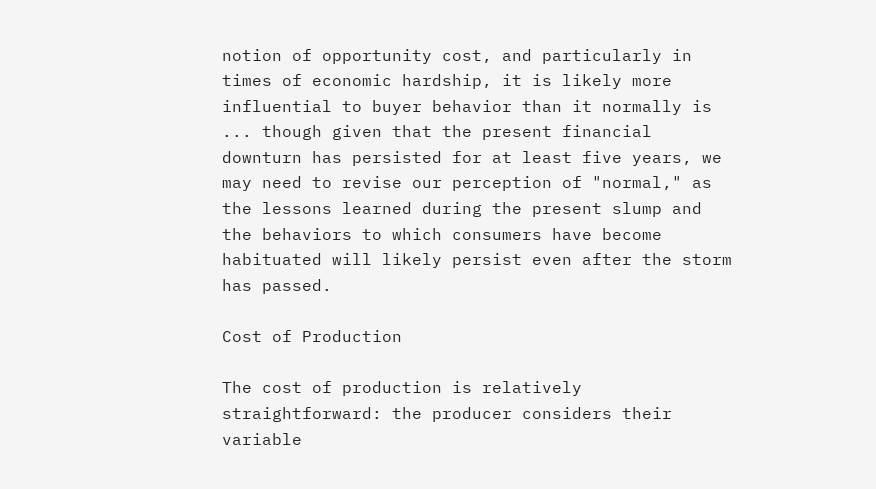notion of opportunity cost, and particularly in times of economic hardship, it is likely more influential to buyer behavior than it normally is ... though given that the present financial downturn has persisted for at least five years, we may need to revise our perception of "normal," as the lessons learned during the present slump and the behaviors to which consumers have become habituated will likely persist even after the storm has passed.

Cost of Production

The cost of production is relatively straightforward: the producer considers their variable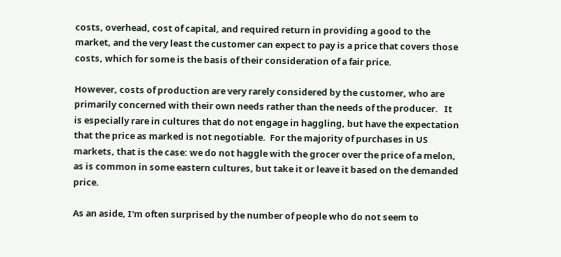costs, overhead, cost of capital, and required return in providing a good to the market, and the very least the customer can expect to pay is a price that covers those costs, which for some is the basis of their consideration of a fair price.

However, costs of production are very rarely considered by the customer, who are primarily concerned with their own needs rather than the needs of the producer.   It is especially rare in cultures that do not engage in haggling, but have the expectation that the price as marked is not negotiable.  For the majority of purchases in US markets, that is the case: we do not haggle with the grocer over the price of a melon, as is common in some eastern cultures, but take it or leave it based on the demanded price.

As an aside, I'm often surprised by the number of people who do not seem to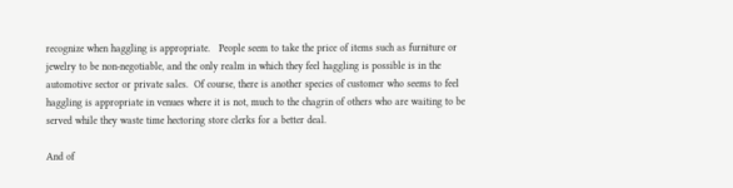recognize when haggling is appropriate.   People seem to take the price of items such as furniture or jewelry to be non-negotiable, and the only realm in which they feel haggling is possible is in the automotive sector or private sales.  Of course, there is another species of customer who seems to feel haggling is appropriate in venues where it is not, much to the chagrin of others who are waiting to be served while they waste time hectoring store clerks for a better deal.

And of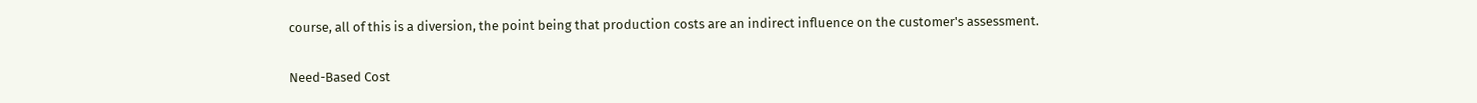course, all of this is a diversion, the point being that production costs are an indirect influence on the customer's assessment.

Need-Based Cost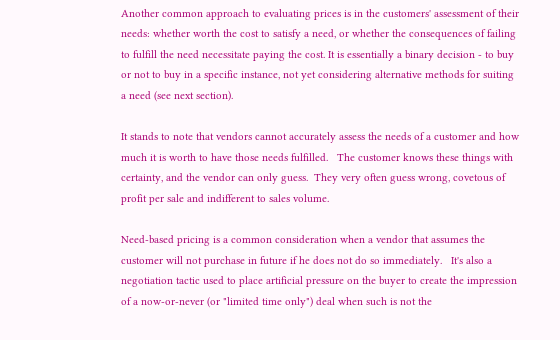Another common approach to evaluating prices is in the customers' assessment of their needs: whether worth the cost to satisfy a need, or whether the consequences of failing to fulfill the need necessitate paying the cost. It is essentially a binary decision - to buy or not to buy in a specific instance, not yet considering alternative methods for suiting a need (see next section).

It stands to note that vendors cannot accurately assess the needs of a customer and how much it is worth to have those needs fulfilled.   The customer knows these things with certainty, and the vendor can only guess.  They very often guess wrong, covetous of profit per sale and indifferent to sales volume.

Need-based pricing is a common consideration when a vendor that assumes the customer will not purchase in future if he does not do so immediately.   It's also a negotiation tactic used to place artificial pressure on the buyer to create the impression of a now-or-never (or "limited time only") deal when such is not the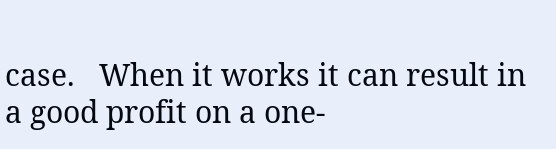case.   When it works it can result in a good profit on a one-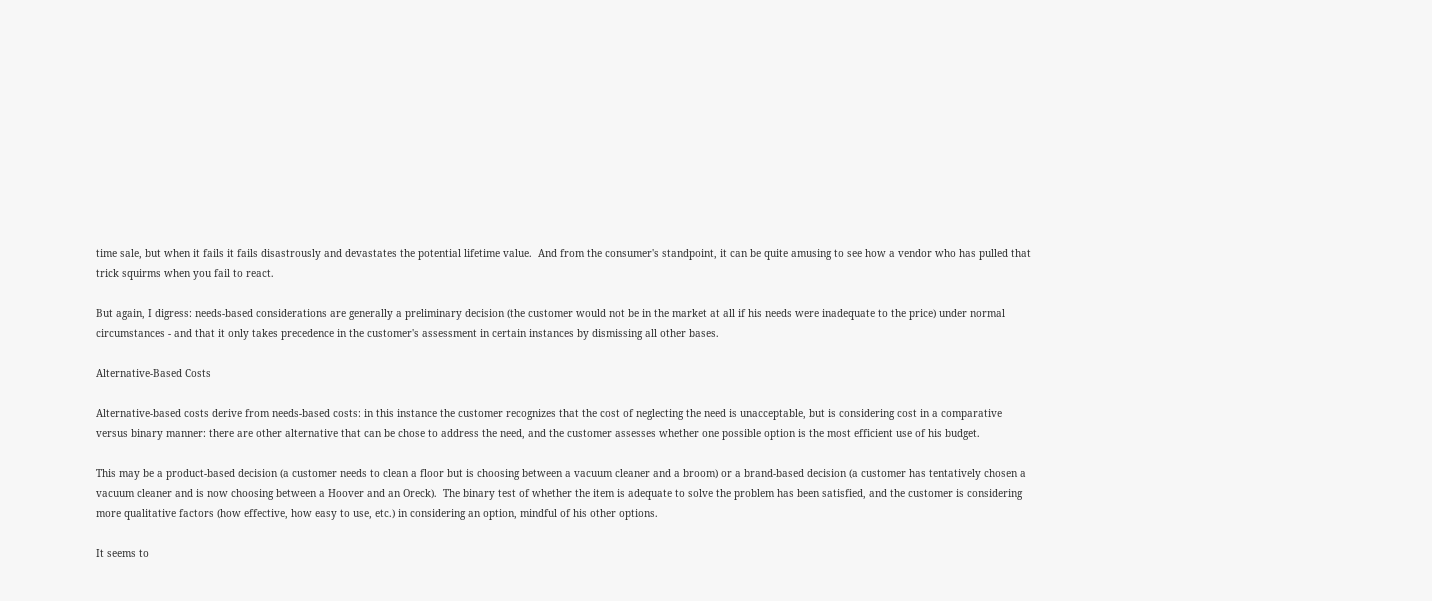time sale, but when it fails it fails disastrously and devastates the potential lifetime value.  And from the consumer's standpoint, it can be quite amusing to see how a vendor who has pulled that trick squirms when you fail to react.

But again, I digress: needs-based considerations are generally a preliminary decision (the customer would not be in the market at all if his needs were inadequate to the price) under normal circumstances - and that it only takes precedence in the customer's assessment in certain instances by dismissing all other bases.

Alternative-Based Costs

Alternative-based costs derive from needs-based costs: in this instance the customer recognizes that the cost of neglecting the need is unacceptable, but is considering cost in a comparative versus binary manner: there are other alternative that can be chose to address the need, and the customer assesses whether one possible option is the most efficient use of his budget.

This may be a product-based decision (a customer needs to clean a floor but is choosing between a vacuum cleaner and a broom) or a brand-based decision (a customer has tentatively chosen a vacuum cleaner and is now choosing between a Hoover and an Oreck).  The binary test of whether the item is adequate to solve the problem has been satisfied, and the customer is considering more qualitative factors (how effective, how easy to use, etc.) in considering an option, mindful of his other options.

It seems to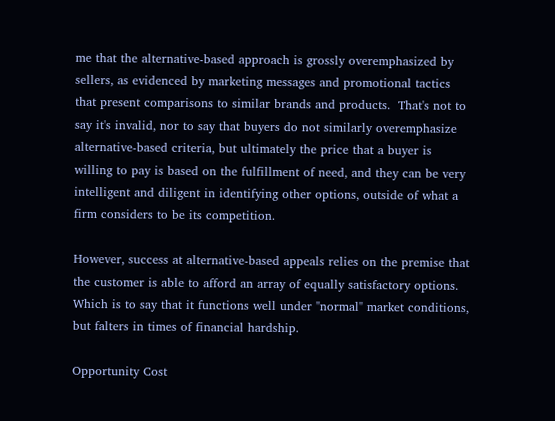me that the alternative-based approach is grossly overemphasized by sellers, as evidenced by marketing messages and promotional tactics that present comparisons to similar brands and products.  That's not to say it's invalid, nor to say that buyers do not similarly overemphasize alternative-based criteria, but ultimately the price that a buyer is willing to pay is based on the fulfillment of need, and they can be very intelligent and diligent in identifying other options, outside of what a firm considers to be its competition.

However, success at alternative-based appeals relies on the premise that the customer is able to afford an array of equally satisfactory options.   Which is to say that it functions well under "normal" market conditions, but falters in times of financial hardship.

Opportunity Cost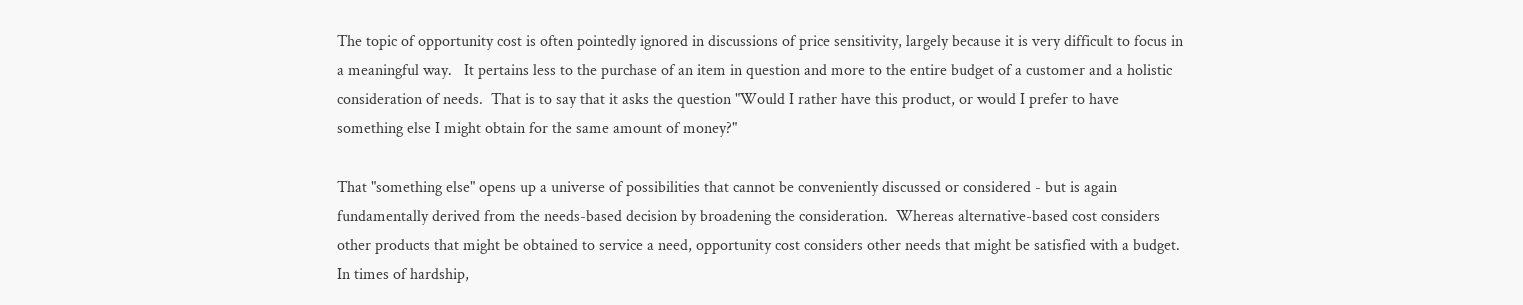The topic of opportunity cost is often pointedly ignored in discussions of price sensitivity, largely because it is very difficult to focus in a meaningful way.   It pertains less to the purchase of an item in question and more to the entire budget of a customer and a holistic consideration of needs.  That is to say that it asks the question "Would I rather have this product, or would I prefer to have something else I might obtain for the same amount of money?"

That "something else" opens up a universe of possibilities that cannot be conveniently discussed or considered - but is again fundamentally derived from the needs-based decision by broadening the consideration.  Whereas alternative-based cost considers other products that might be obtained to service a need, opportunity cost considers other needs that might be satisfied with a budget.  In times of hardship,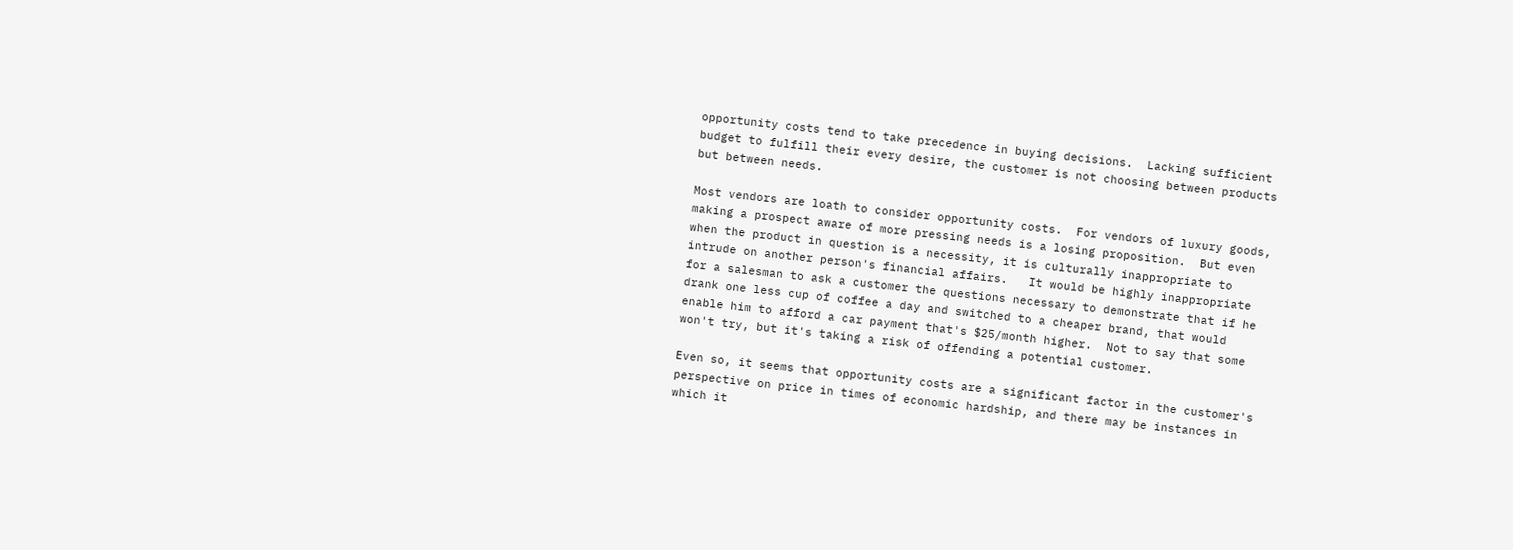opportunity costs tend to take precedence in buying decisions.  Lacking sufficient budget to fulfill their every desire, the customer is not choosing between products but between needs.

Most vendors are loath to consider opportunity costs.  For vendors of luxury goods, making a prospect aware of more pressing needs is a losing proposition.  But even when the product in question is a necessity, it is culturally inappropriate to intrude on another person's financial affairs.   It would be highly inappropriate for a salesman to ask a customer the questions necessary to demonstrate that if he drank one less cup of coffee a day and switched to a cheaper brand, that would enable him to afford a car payment that's $25/month higher.  Not to say that some won't try, but it's taking a risk of offending a potential customer.

Even so, it seems that opportunity costs are a significant factor in the customer's perspective on price in times of economic hardship, and there may be instances in which it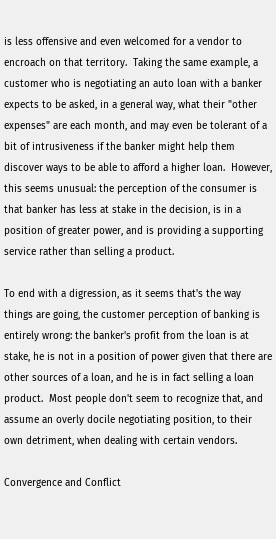is less offensive and even welcomed for a vendor to encroach on that territory.  Taking the same example, a customer who is negotiating an auto loan with a banker expects to be asked, in a general way, what their "other expenses" are each month, and may even be tolerant of a bit of intrusiveness if the banker might help them discover ways to be able to afford a higher loan.  However, this seems unusual: the perception of the consumer is that banker has less at stake in the decision, is in a position of greater power, and is providing a supporting service rather than selling a product.

To end with a digression, as it seems that's the way things are going, the customer perception of banking is entirely wrong: the banker's profit from the loan is at stake, he is not in a position of power given that there are other sources of a loan, and he is in fact selling a loan product.  Most people don't seem to recognize that, and assume an overly docile negotiating position, to their own detriment, when dealing with certain vendors.

Convergence and Conflict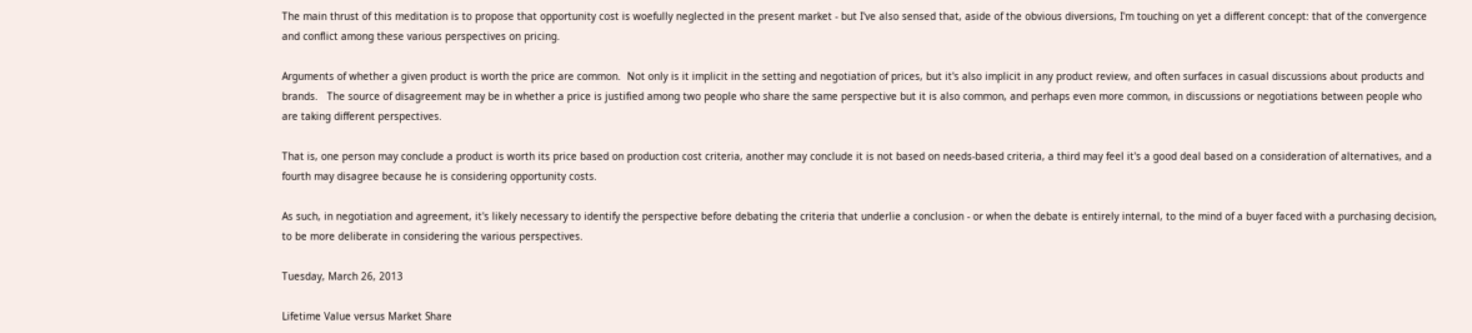The main thrust of this meditation is to propose that opportunity cost is woefully neglected in the present market - but I've also sensed that, aside of the obvious diversions, I'm touching on yet a different concept: that of the convergence and conflict among these various perspectives on pricing.

Arguments of whether a given product is worth the price are common.  Not only is it implicit in the setting and negotiation of prices, but it's also implicit in any product review, and often surfaces in casual discussions about products and brands.   The source of disagreement may be in whether a price is justified among two people who share the same perspective but it is also common, and perhaps even more common, in discussions or negotiations between people who are taking different perspectives.

That is, one person may conclude a product is worth its price based on production cost criteria, another may conclude it is not based on needs-based criteria, a third may feel it's a good deal based on a consideration of alternatives, and a fourth may disagree because he is considering opportunity costs.

As such, in negotiation and agreement, it's likely necessary to identify the perspective before debating the criteria that underlie a conclusion - or when the debate is entirely internal, to the mind of a buyer faced with a purchasing decision, to be more deliberate in considering the various perspectives.

Tuesday, March 26, 2013

Lifetime Value versus Market Share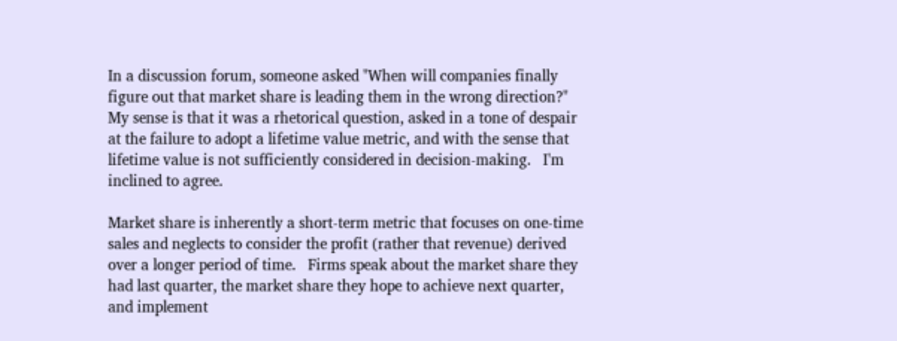In a discussion forum, someone asked "When will companies finally figure out that market share is leading them in the wrong direction?"   My sense is that it was a rhetorical question, asked in a tone of despair at the failure to adopt a lifetime value metric, and with the sense that lifetime value is not sufficiently considered in decision-making.   I'm inclined to agree.

Market share is inherently a short-term metric that focuses on one-time sales and neglects to consider the profit (rather that revenue) derived over a longer period of time.   Firms speak about the market share they had last quarter, the market share they hope to achieve next quarter, and implement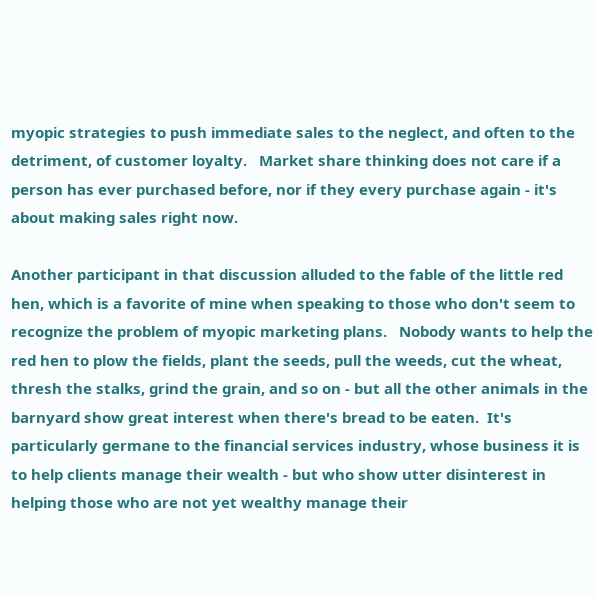myopic strategies to push immediate sales to the neglect, and often to the detriment, of customer loyalty.   Market share thinking does not care if a person has ever purchased before, nor if they every purchase again - it's about making sales right now.

Another participant in that discussion alluded to the fable of the little red hen, which is a favorite of mine when speaking to those who don't seem to recognize the problem of myopic marketing plans.   Nobody wants to help the red hen to plow the fields, plant the seeds, pull the weeds, cut the wheat, thresh the stalks, grind the grain, and so on - but all the other animals in the barnyard show great interest when there's bread to be eaten.  It's particularly germane to the financial services industry, whose business it is to help clients manage their wealth - but who show utter disinterest in helping those who are not yet wealthy manage their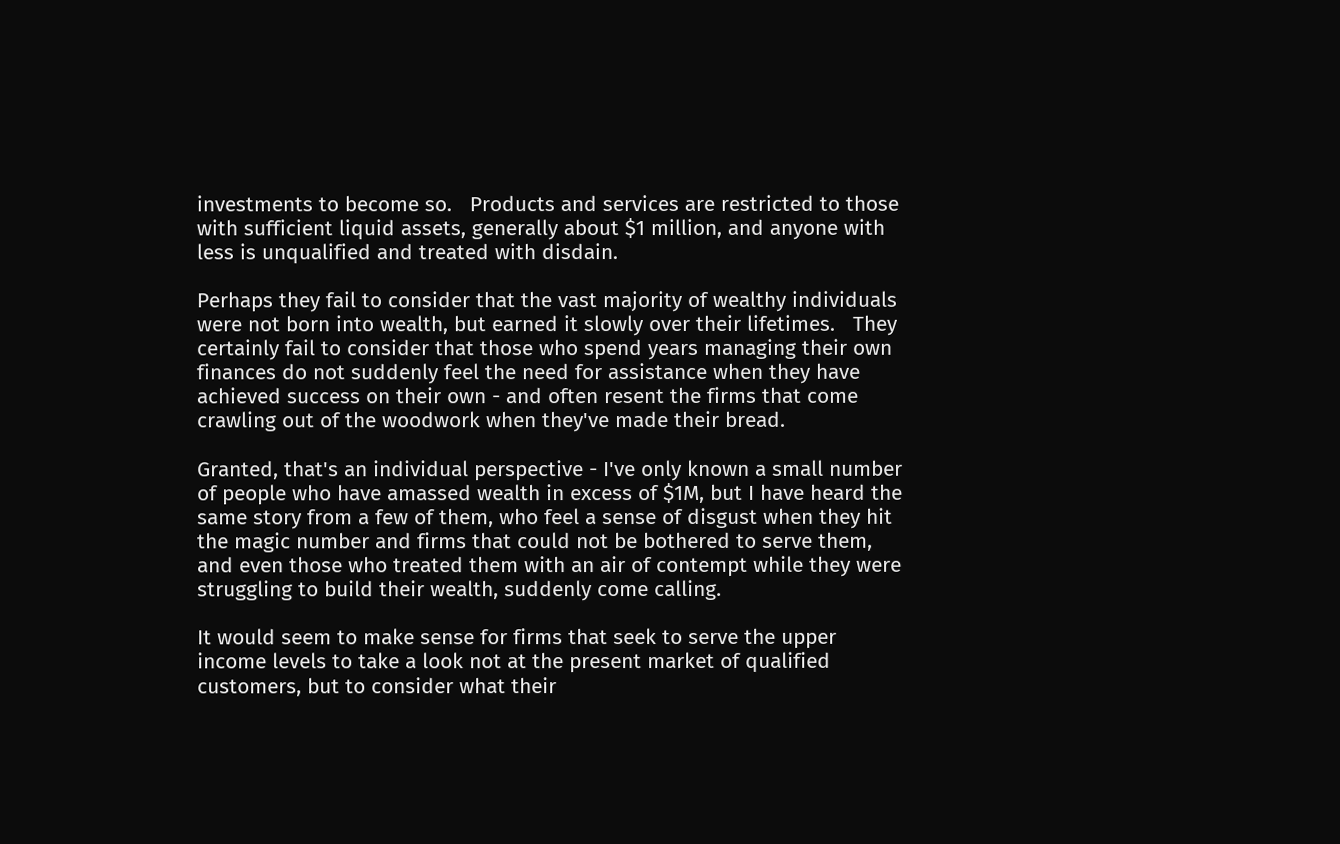investments to become so.   Products and services are restricted to those with sufficient liquid assets, generally about $1 million, and anyone with less is unqualified and treated with disdain.

Perhaps they fail to consider that the vast majority of wealthy individuals were not born into wealth, but earned it slowly over their lifetimes.   They certainly fail to consider that those who spend years managing their own finances do not suddenly feel the need for assistance when they have achieved success on their own - and often resent the firms that come crawling out of the woodwork when they've made their bread.

Granted, that's an individual perspective - I've only known a small number of people who have amassed wealth in excess of $1M, but I have heard the same story from a few of them, who feel a sense of disgust when they hit the magic number and firms that could not be bothered to serve them, and even those who treated them with an air of contempt while they were struggling to build their wealth, suddenly come calling.

It would seem to make sense for firms that seek to serve the upper income levels to take a look not at the present market of qualified customers, but to consider what their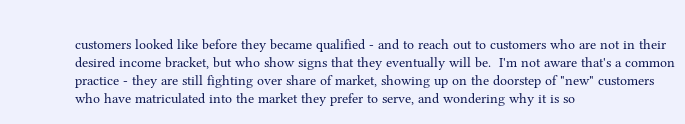customers looked like before they became qualified - and to reach out to customers who are not in their desired income bracket, but who show signs that they eventually will be.  I'm not aware that's a common practice - they are still fighting over share of market, showing up on the doorstep of "new" customers who have matriculated into the market they prefer to serve, and wondering why it is so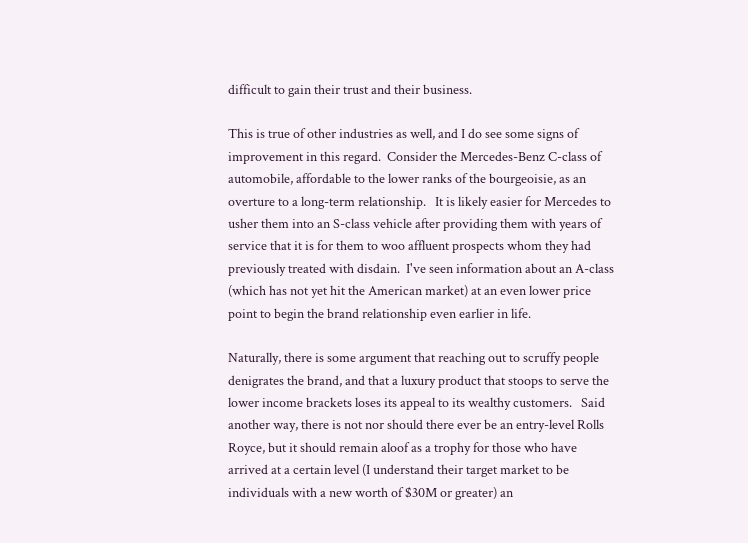difficult to gain their trust and their business.

This is true of other industries as well, and I do see some signs of improvement in this regard.  Consider the Mercedes-Benz C-class of automobile, affordable to the lower ranks of the bourgeoisie, as an overture to a long-term relationship.   It is likely easier for Mercedes to usher them into an S-class vehicle after providing them with years of service that it is for them to woo affluent prospects whom they had previously treated with disdain.  I've seen information about an A-class (which has not yet hit the American market) at an even lower price point to begin the brand relationship even earlier in life.

Naturally, there is some argument that reaching out to scruffy people denigrates the brand, and that a luxury product that stoops to serve the lower income brackets loses its appeal to its wealthy customers.   Said another way, there is not nor should there ever be an entry-level Rolls Royce, but it should remain aloof as a trophy for those who have arrived at a certain level (I understand their target market to be individuals with a new worth of $30M or greater) an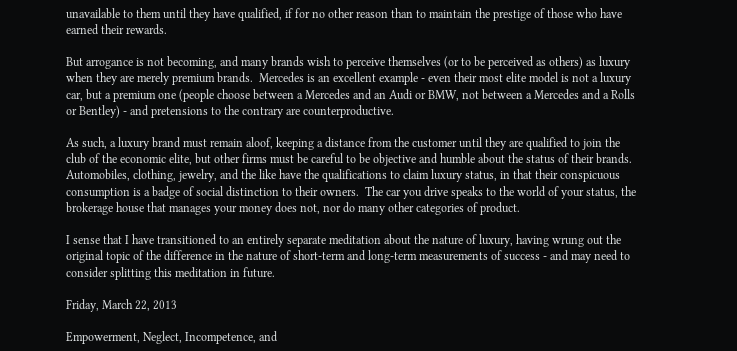unavailable to them until they have qualified, if for no other reason than to maintain the prestige of those who have earned their rewards.

But arrogance is not becoming, and many brands wish to perceive themselves (or to be perceived as others) as luxury when they are merely premium brands.  Mercedes is an excellent example - even their most elite model is not a luxury car, but a premium one (people choose between a Mercedes and an Audi or BMW, not between a Mercedes and a Rolls or Bentley) - and pretensions to the contrary are counterproductive.

As such, a luxury brand must remain aloof, keeping a distance from the customer until they are qualified to join the club of the economic elite, but other firms must be careful to be objective and humble about the status of their brands.  Automobiles, clothing, jewelry, and the like have the qualifications to claim luxury status, in that their conspicuous consumption is a badge of social distinction to their owners.  The car you drive speaks to the world of your status, the brokerage house that manages your money does not, nor do many other categories of product.

I sense that I have transitioned to an entirely separate meditation about the nature of luxury, having wrung out the original topic of the difference in the nature of short-term and long-term measurements of success - and may need to consider splitting this meditation in future.

Friday, March 22, 2013

Empowerment, Neglect, Incompetence, and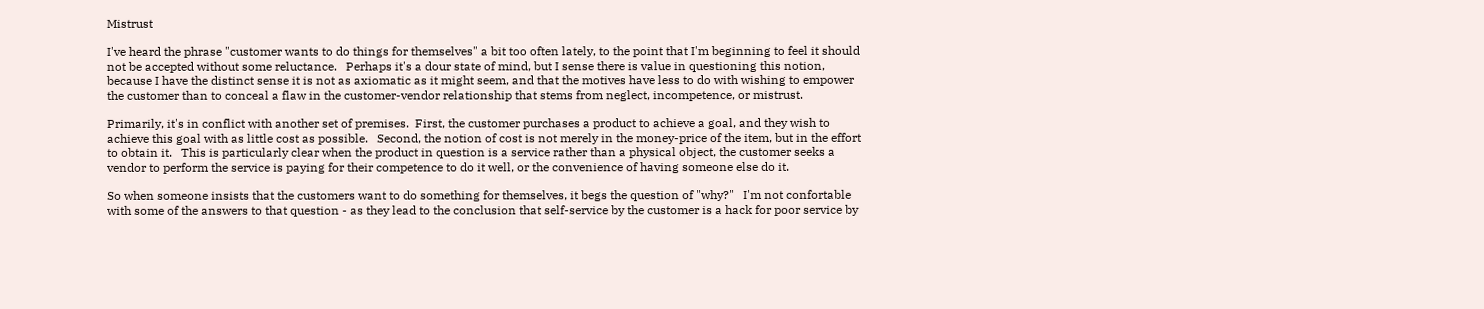Mistrust

I've heard the phrase "customer wants to do things for themselves" a bit too often lately, to the point that I'm beginning to feel it should not be accepted without some reluctance.   Perhaps it's a dour state of mind, but I sense there is value in questioning this notion, because I have the distinct sense it is not as axiomatic as it might seem, and that the motives have less to do with wishing to empower the customer than to conceal a flaw in the customer-vendor relationship that stems from neglect, incompetence, or mistrust.

Primarily, it's in conflict with another set of premises.  First, the customer purchases a product to achieve a goal, and they wish to achieve this goal with as little cost as possible.   Second, the notion of cost is not merely in the money-price of the item, but in the effort to obtain it.   This is particularly clear when the product in question is a service rather than a physical object, the customer seeks a vendor to perform the service is paying for their competence to do it well, or the convenience of having someone else do it.

So when someone insists that the customers want to do something for themselves, it begs the question of "why?"   I'm not confortable with some of the answers to that question - as they lead to the conclusion that self-service by the customer is a hack for poor service by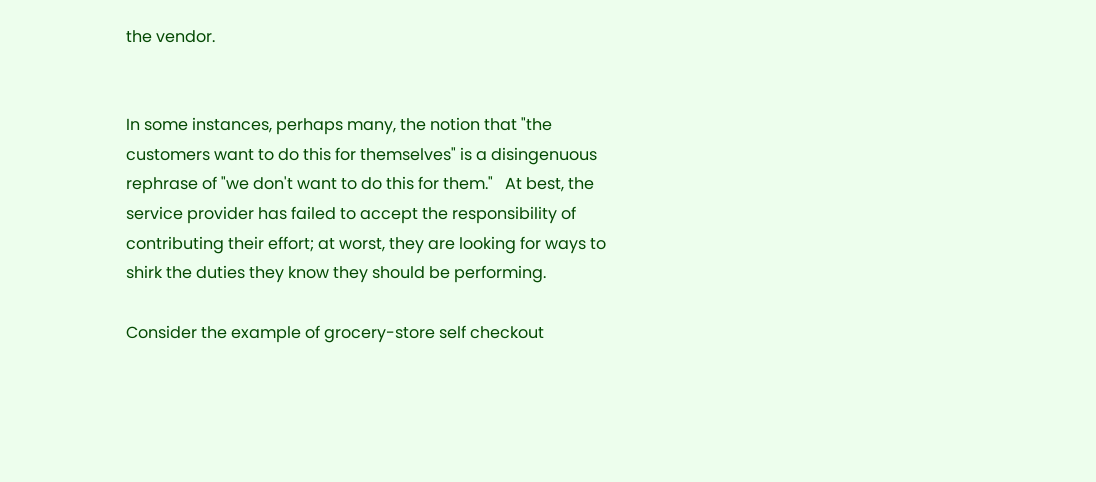the vendor.


In some instances, perhaps many, the notion that "the customers want to do this for themselves" is a disingenuous rephrase of "we don't want to do this for them."   At best, the service provider has failed to accept the responsibility of contributing their effort; at worst, they are looking for ways to shirk the duties they know they should be performing.

Consider the example of grocery-store self checkout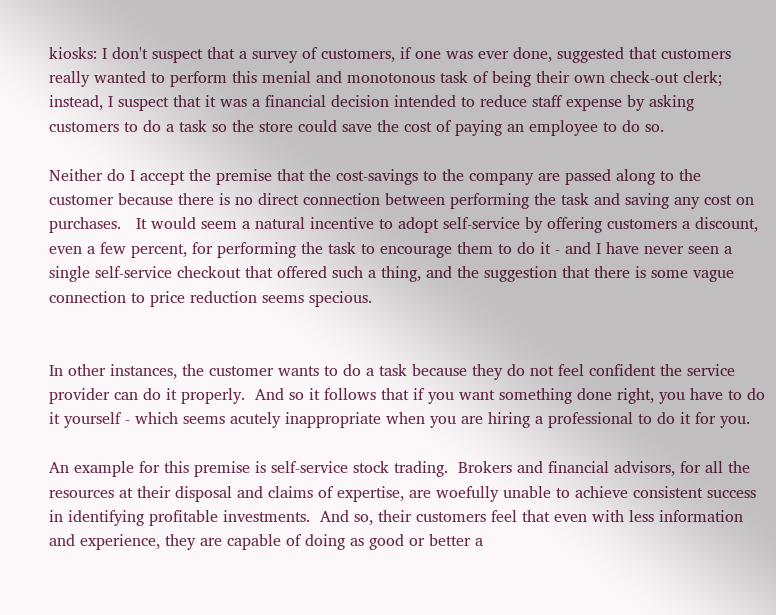kiosks: I don't suspect that a survey of customers, if one was ever done, suggested that customers really wanted to perform this menial and monotonous task of being their own check-out clerk; instead, I suspect that it was a financial decision intended to reduce staff expense by asking customers to do a task so the store could save the cost of paying an employee to do so.

Neither do I accept the premise that the cost-savings to the company are passed along to the customer because there is no direct connection between performing the task and saving any cost on purchases.   It would seem a natural incentive to adopt self-service by offering customers a discount, even a few percent, for performing the task to encourage them to do it - and I have never seen a single self-service checkout that offered such a thing, and the suggestion that there is some vague connection to price reduction seems specious.


In other instances, the customer wants to do a task because they do not feel confident the service provider can do it properly.  And so it follows that if you want something done right, you have to do it yourself - which seems acutely inappropriate when you are hiring a professional to do it for you.

An example for this premise is self-service stock trading.  Brokers and financial advisors, for all the resources at their disposal and claims of expertise, are woefully unable to achieve consistent success in identifying profitable investments.  And so, their customers feel that even with less information and experience, they are capable of doing as good or better a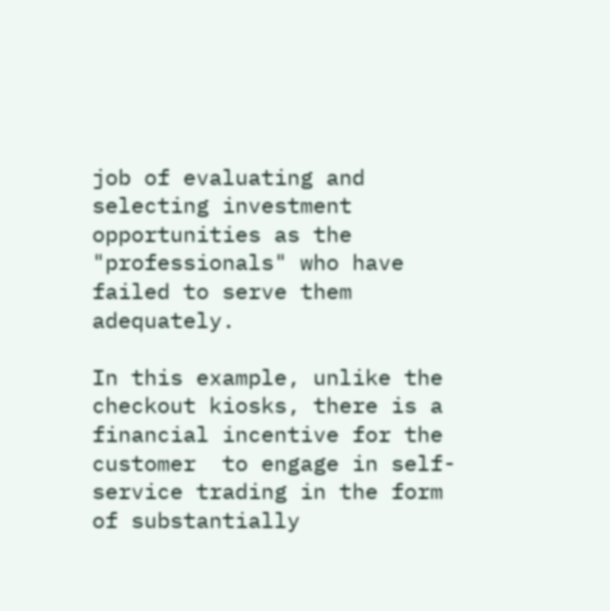job of evaluating and selecting investment opportunities as the "professionals" who have failed to serve them adequately.

In this example, unlike the checkout kiosks, there is a financial incentive for the customer  to engage in self-service trading in the form of substantially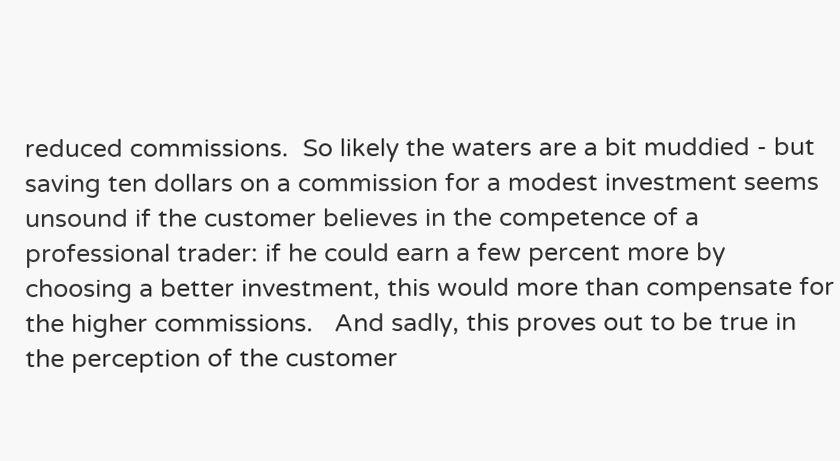reduced commissions.  So likely the waters are a bit muddied - but saving ten dollars on a commission for a modest investment seems unsound if the customer believes in the competence of a professional trader: if he could earn a few percent more by choosing a better investment, this would more than compensate for the higher commissions.   And sadly, this proves out to be true in the perception of the customer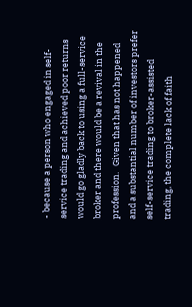- because a person who engaged in self-service trading and achieved poor returns would go gladly back to using a full-service broker and there would be a revival in the profession.   Given that has not happened and a substantial number of investors prefer self-service trading to broker-assisted trading, the complete lack of faith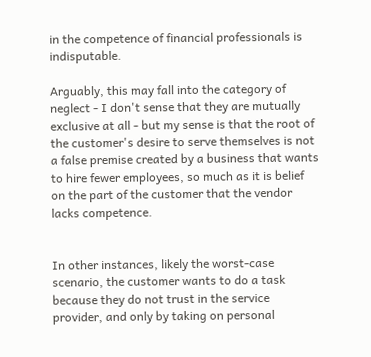in the competence of financial professionals is indisputable.

Arguably, this may fall into the category of neglect - I don't sense that they are mutually exclusive at all - but my sense is that the root of the customer's desire to serve themselves is not a false premise created by a business that wants to hire fewer employees, so much as it is belief on the part of the customer that the vendor lacks competence.


In other instances, likely the worst-case scenario, the customer wants to do a task because they do not trust in the service provider, and only by taking on personal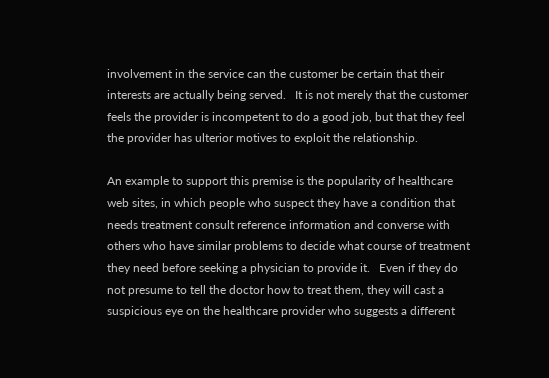involvement in the service can the customer be certain that their interests are actually being served.   It is not merely that the customer feels the provider is incompetent to do a good job, but that they feel the provider has ulterior motives to exploit the relationship.

An example to support this premise is the popularity of healthcare web sites, in which people who suspect they have a condition that needs treatment consult reference information and converse with others who have similar problems to decide what course of treatment they need before seeking a physician to provide it.   Even if they do not presume to tell the doctor how to treat them, they will cast a suspicious eye on the healthcare provider who suggests a different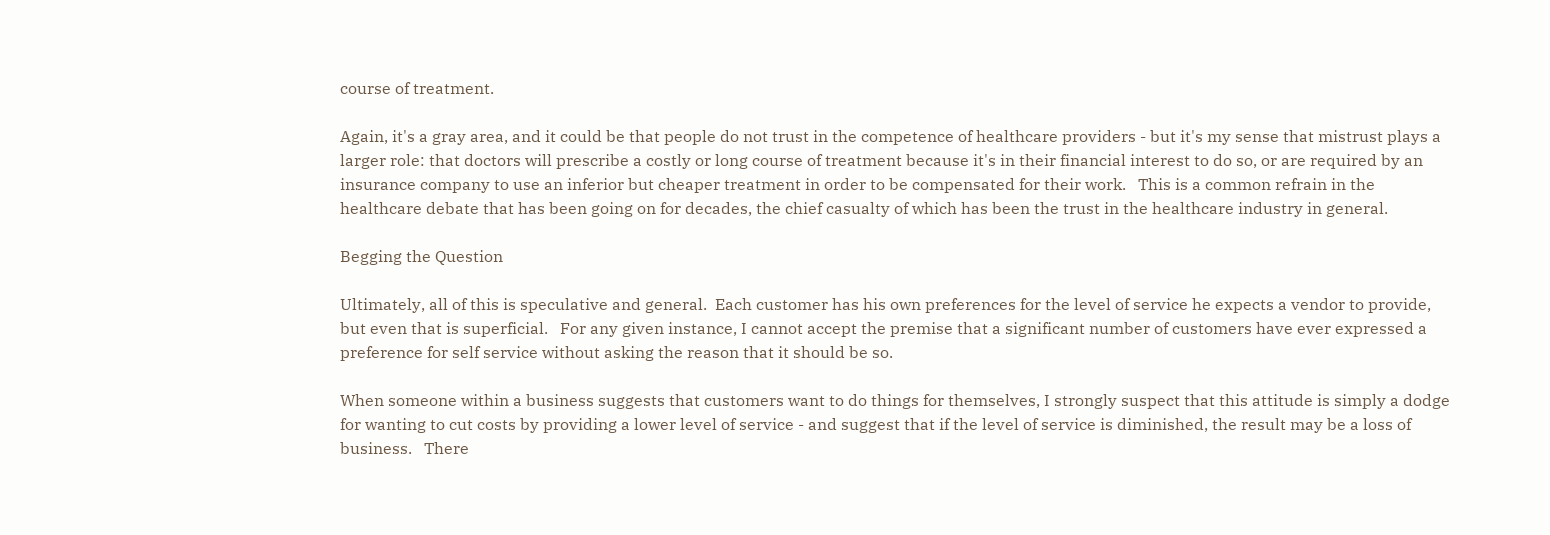course of treatment.

Again, it's a gray area, and it could be that people do not trust in the competence of healthcare providers - but it's my sense that mistrust plays a larger role: that doctors will prescribe a costly or long course of treatment because it's in their financial interest to do so, or are required by an insurance company to use an inferior but cheaper treatment in order to be compensated for their work.   This is a common refrain in the healthcare debate that has been going on for decades, the chief casualty of which has been the trust in the healthcare industry in general.

Begging the Question

Ultimately, all of this is speculative and general.  Each customer has his own preferences for the level of service he expects a vendor to provide, but even that is superficial.   For any given instance, I cannot accept the premise that a significant number of customers have ever expressed a preference for self service without asking the reason that it should be so.

When someone within a business suggests that customers want to do things for themselves, I strongly suspect that this attitude is simply a dodge for wanting to cut costs by providing a lower level of service - and suggest that if the level of service is diminished, the result may be a loss of business.   There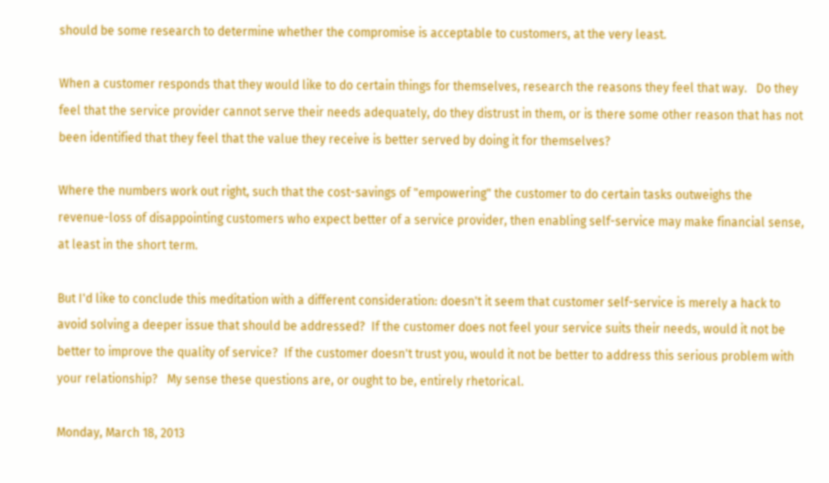should be some research to determine whether the compromise is acceptable to customers, at the very least.

When a customer responds that they would like to do certain things for themselves, research the reasons they feel that way.   Do they feel that the service provider cannot serve their needs adequately, do they distrust in them, or is there some other reason that has not been identified that they feel that the value they receive is better served by doing it for themselves?

Where the numbers work out right, such that the cost-savings of "empowering" the customer to do certain tasks outweighs the revenue-loss of disappointing customers who expect better of a service provider, then enabling self-service may make financial sense, at least in the short term.

But I'd like to conclude this meditation with a different consideration: doesn't it seem that customer self-service is merely a hack to avoid solving a deeper issue that should be addressed?  If the customer does not feel your service suits their needs, would it not be better to improve the quality of service?  If the customer doesn't trust you, would it not be better to address this serious problem with your relationship?   My sense these questions are, or ought to be, entirely rhetorical.

Monday, March 18, 2013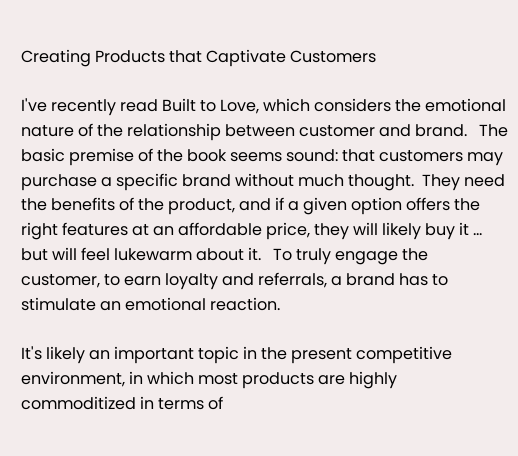Creating Products that Captivate Customers

I've recently read Built to Love, which considers the emotional nature of the relationship between customer and brand.   The basic premise of the book seems sound: that customers may purchase a specific brand without much thought.  They need the benefits of the product, and if a given option offers the right features at an affordable price, they will likely buy it ... but will feel lukewarm about it.   To truly engage the customer, to earn loyalty and referrals, a brand has to stimulate an emotional reaction.

It's likely an important topic in the present competitive environment, in which most products are highly commoditized in terms of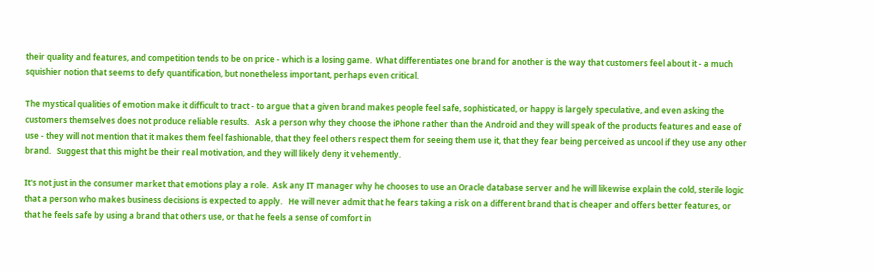their quality and features, and competition tends to be on price - which is a losing game.  What differentiates one brand for another is the way that customers feel about it - a much squishier notion that seems to defy quantification, but nonetheless important, perhaps even critical.

The mystical qualities of emotion make it difficult to tract - to argue that a given brand makes people feel safe, sophisticated, or happy is largely speculative, and even asking the customers themselves does not produce reliable results.   Ask a person why they choose the iPhone rather than the Android and they will speak of the products features and ease of use - they will not mention that it makes them feel fashionable, that they feel others respect them for seeing them use it, that they fear being perceived as uncool if they use any other brand.   Suggest that this might be their real motivation, and they will likely deny it vehemently.

It's not just in the consumer market that emotions play a role.  Ask any IT manager why he chooses to use an Oracle database server and he will likewise explain the cold, sterile logic that a person who makes business decisions is expected to apply.   He will never admit that he fears taking a risk on a different brand that is cheaper and offers better features, or that he feels safe by using a brand that others use, or that he feels a sense of comfort in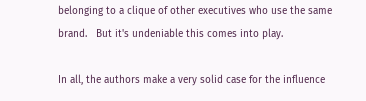belonging to a clique of other executives who use the same brand.   But it's undeniable this comes into play.

In all, the authors make a very solid case for the influence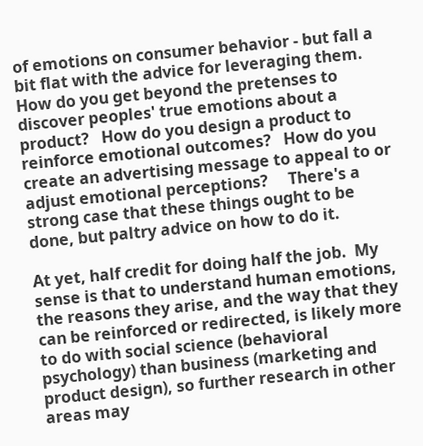of emotions on consumer behavior - but fall a bit flat with the advice for leveraging them.  How do you get beyond the pretenses to discover peoples' true emotions about a product?   How do you design a product to reinforce emotional outcomes?   How do you create an advertising message to appeal to or adjust emotional perceptions?     There's a strong case that these things ought to be done, but paltry advice on how to do it.

At yet, half credit for doing half the job.  My sense is that to understand human emotions, the reasons they arise, and the way that they can be reinforced or redirected, is likely more to do with social science (behavioral psychology) than business (marketing and product design), so further research in other areas may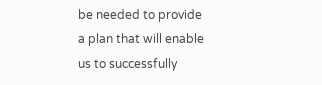be needed to provide a plan that will enable us to successfully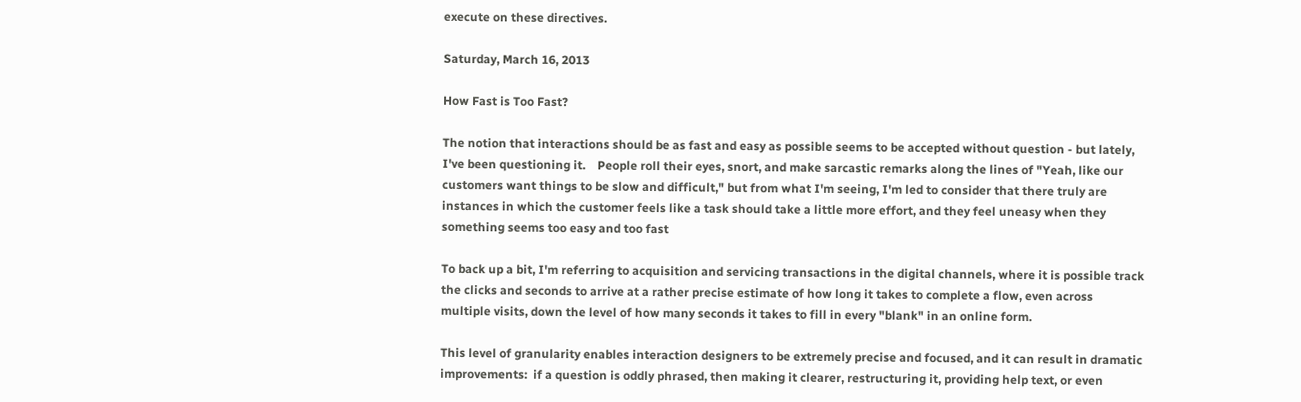execute on these directives.

Saturday, March 16, 2013

How Fast is Too Fast?

The notion that interactions should be as fast and easy as possible seems to be accepted without question - but lately, I've been questioning it.    People roll their eyes, snort, and make sarcastic remarks along the lines of "Yeah, like our customers want things to be slow and difficult," but from what I'm seeing, I'm led to consider that there truly are instances in which the customer feels like a task should take a little more effort, and they feel uneasy when they something seems too easy and too fast

To back up a bit, I'm referring to acquisition and servicing transactions in the digital channels, where it is possible track the clicks and seconds to arrive at a rather precise estimate of how long it takes to complete a flow, even across multiple visits, down the level of how many seconds it takes to fill in every "blank" in an online form.

This level of granularity enables interaction designers to be extremely precise and focused, and it can result in dramatic improvements:  if a question is oddly phrased, then making it clearer, restructuring it, providing help text, or even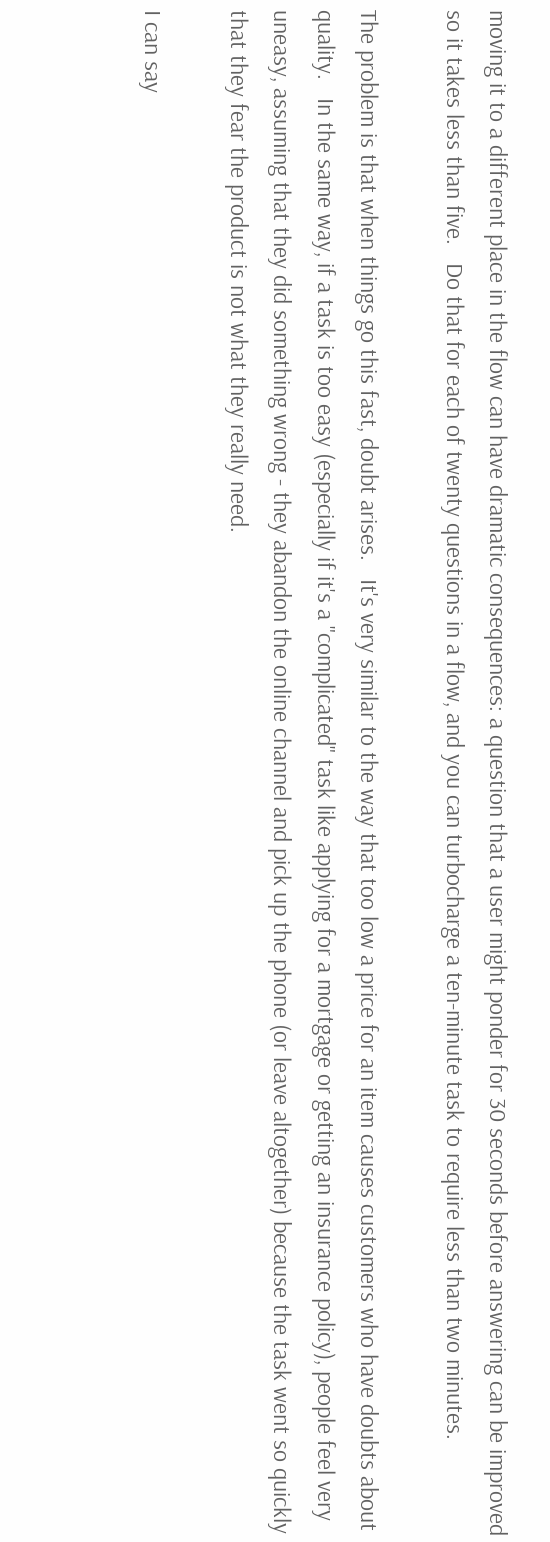moving it to a different place in the flow can have dramatic consequences: a question that a user might ponder for 30 seconds before answering can be improved so it takes less than five.   Do that for each of twenty questions in a flow, and you can turbocharge a ten-minute task to require less than two minutes.

The problem is that when things go this fast, doubt arises.   It's very similar to the way that too low a price for an item causes customers who have doubts about quality.   In the same way, if a task is too easy (especially if it's a "complicated" task like applying for a mortgage or getting an insurance policy), people feel very uneasy, assuming that they did something wrong - they abandon the online channel and pick up the phone (or leave altogether) because the task went so quickly that they fear the product is not what they really need.

I can say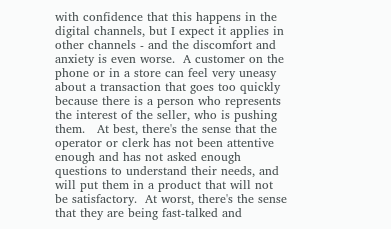with confidence that this happens in the digital channels, but I expect it applies in other channels - and the discomfort and anxiety is even worse.  A customer on the phone or in a store can feel very uneasy about a transaction that goes too quickly because there is a person who represents the interest of the seller, who is pushing them.   At best, there's the sense that the operator or clerk has not been attentive enough and has not asked enough questions to understand their needs, and will put them in a product that will not be satisfactory.  At worst, there's the sense that they are being fast-talked and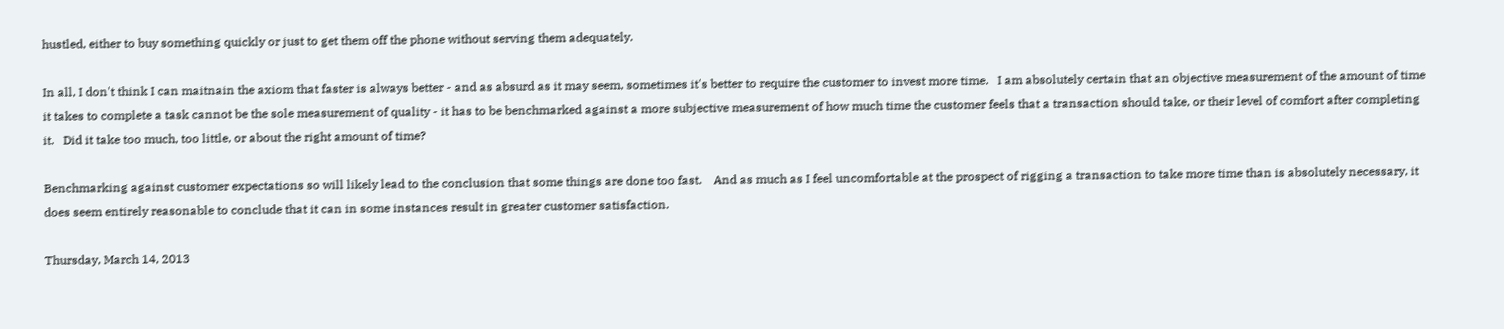hustled, either to buy something quickly or just to get them off the phone without serving them adequately.

In all, I don't think I can maitnain the axiom that faster is always better - and as absurd as it may seem, sometimes it's better to require the customer to invest more time.   I am absolutely certain that an objective measurement of the amount of time it takes to complete a task cannot be the sole measurement of quality - it has to be benchmarked against a more subjective measurement of how much time the customer feels that a transaction should take, or their level of comfort after completing it.   Did it take too much, too little, or about the right amount of time?

Benchmarking against customer expectations so will likely lead to the conclusion that some things are done too fast.    And as much as I feel uncomfortable at the prospect of rigging a transaction to take more time than is absolutely necessary, it does seem entirely reasonable to conclude that it can in some instances result in greater customer satisfaction.

Thursday, March 14, 2013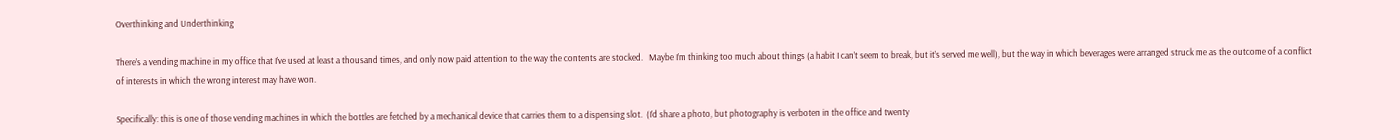Overthinking and Underthinking

There’s a vending machine in my office that I’ve used at least a thousand times, and only now paid attention to the way the contents are stocked.   Maybe I’m thinking too much about things (a habit I can’t seem to break, but it’s served me well), but the way in which beverages were arranged struck me as the outcome of a conflict of interests in which the wrong interest may have won.

Specifically: this is one of those vending machines in which the bottles are fetched by a mechanical device that carries them to a dispensing slot.  (I’d share a photo, but photography is verboten in the office and twenty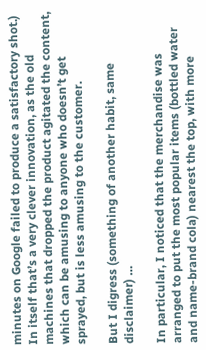minutes on Google failed to produce a satisfactory shot.)    In itself that’s a very clever innovation, as the old machines that dropped the product agitated the content, which can be amusing to anyone who doesn’t get sprayed, but is less amusing to the customer.

But I digress (something of another habit, same disclaimer) …

In particular, I noticed that the merchandise was arranged to put the most popular items (bottled water and name-brand cola) nearest the top, with more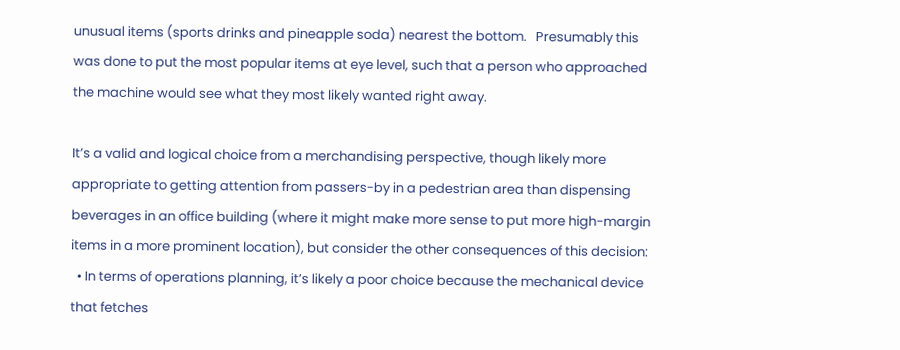unusual items (sports drinks and pineapple soda) nearest the bottom.   Presumably this was done to put the most popular items at eye level, such that a person who approached the machine would see what they most likely wanted right away.

It’s a valid and logical choice from a merchandising perspective, though likely more appropriate to getting attention from passers-by in a pedestrian area than dispensing beverages in an office building (where it might make more sense to put more high-margin items in a more prominent location), but consider the other consequences of this decision:
  • In terms of operations planning, it’s likely a poor choice because the mechanical device that fetches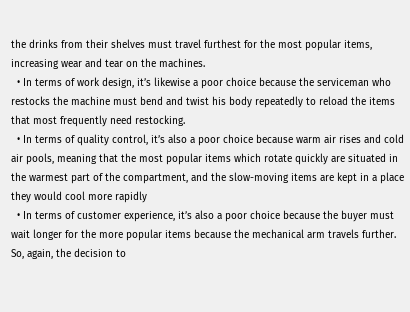the drinks from their shelves must travel furthest for the most popular items, increasing wear and tear on the machines.
  • In terms of work design, it’s likewise a poor choice because the serviceman who restocks the machine must bend and twist his body repeatedly to reload the items that most frequently need restocking.
  • In terms of quality control, it’s also a poor choice because warm air rises and cold air pools, meaning that the most popular items which rotate quickly are situated in the warmest part of the compartment, and the slow-moving items are kept in a place they would cool more rapidly
  • In terms of customer experience, it’s also a poor choice because the buyer must wait longer for the more popular items because the mechanical arm travels further.
So, again, the decision to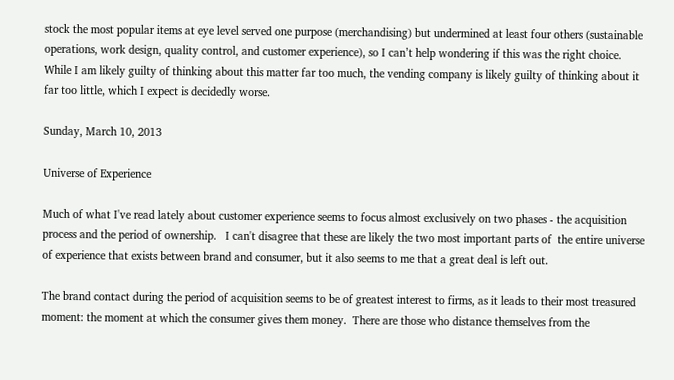stock the most popular items at eye level served one purpose (merchandising) but undermined at least four others (sustainable operations, work design, quality control, and customer experience), so I can’t help wondering if this was the right choice.   While I am likely guilty of thinking about this matter far too much, the vending company is likely guilty of thinking about it far too little, which I expect is decidedly worse.

Sunday, March 10, 2013

Universe of Experience

Much of what I've read lately about customer experience seems to focus almost exclusively on two phases - the acquisition process and the period of ownership.   I can't disagree that these are likely the two most important parts of  the entire universe of experience that exists between brand and consumer, but it also seems to me that a great deal is left out.

The brand contact during the period of acquisition seems to be of greatest interest to firms, as it leads to their most treasured moment: the moment at which the consumer gives them money.  There are those who distance themselves from the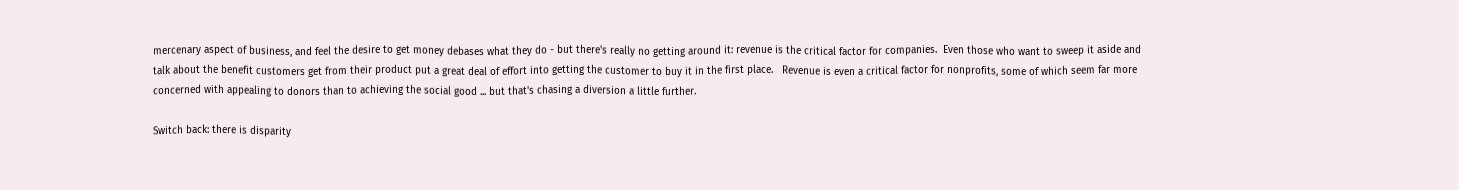mercenary aspect of business, and feel the desire to get money debases what they do - but there's really no getting around it: revenue is the critical factor for companies.  Even those who want to sweep it aside and talk about the benefit customers get from their product put a great deal of effort into getting the customer to buy it in the first place.   Revenue is even a critical factor for nonprofits, some of which seem far more concerned with appealing to donors than to achieving the social good ... but that's chasing a diversion a little further.

Switch back: there is disparity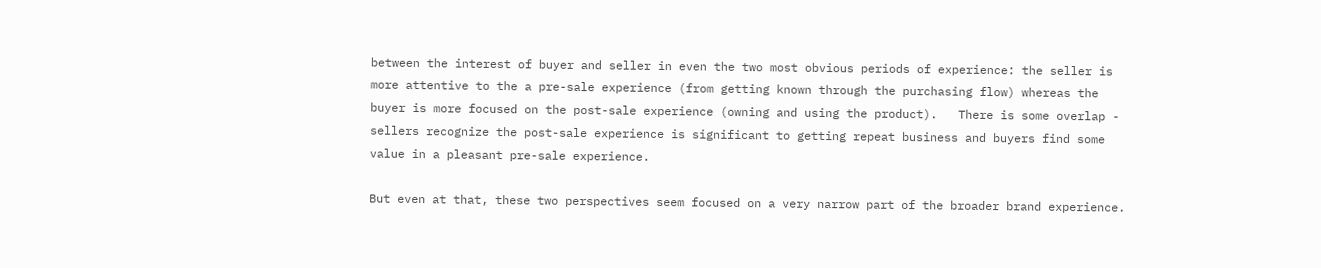between the interest of buyer and seller in even the two most obvious periods of experience: the seller is more attentive to the a pre-sale experience (from getting known through the purchasing flow) whereas the buyer is more focused on the post-sale experience (owning and using the product).   There is some overlap - sellers recognize the post-sale experience is significant to getting repeat business and buyers find some value in a pleasant pre-sale experience.

But even at that, these two perspectives seem focused on a very narrow part of the broader brand experience.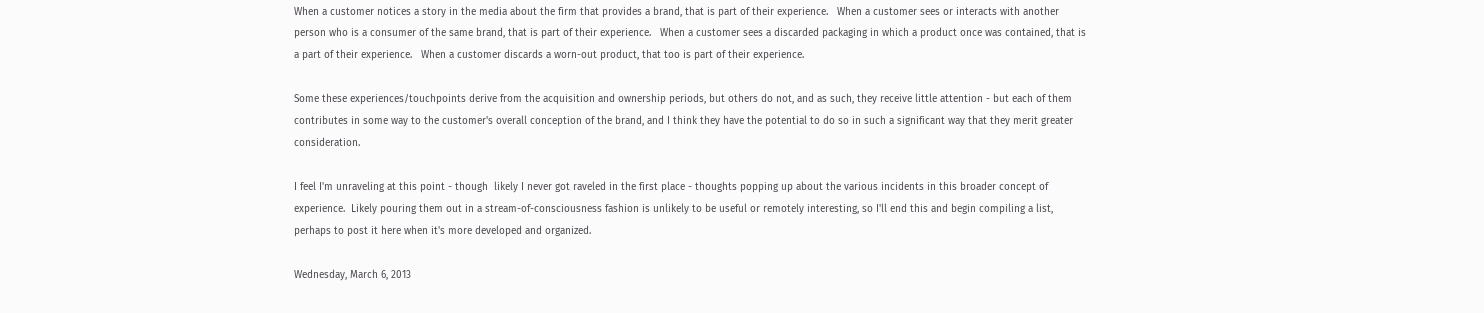When a customer notices a story in the media about the firm that provides a brand, that is part of their experience.   When a customer sees or interacts with another person who is a consumer of the same brand, that is part of their experience.   When a customer sees a discarded packaging in which a product once was contained, that is a part of their experience.   When a customer discards a worn-out product, that too is part of their experience.

Some these experiences/touchpoints derive from the acquisition and ownership periods, but others do not, and as such, they receive little attention - but each of them contributes in some way to the customer's overall conception of the brand, and I think they have the potential to do so in such a significant way that they merit greater consideration.

I feel I'm unraveling at this point - though  likely I never got raveled in the first place - thoughts popping up about the various incidents in this broader concept of experience.  Likely pouring them out in a stream-of-consciousness fashion is unlikely to be useful or remotely interesting, so I'll end this and begin compiling a list, perhaps to post it here when it's more developed and organized.

Wednesday, March 6, 2013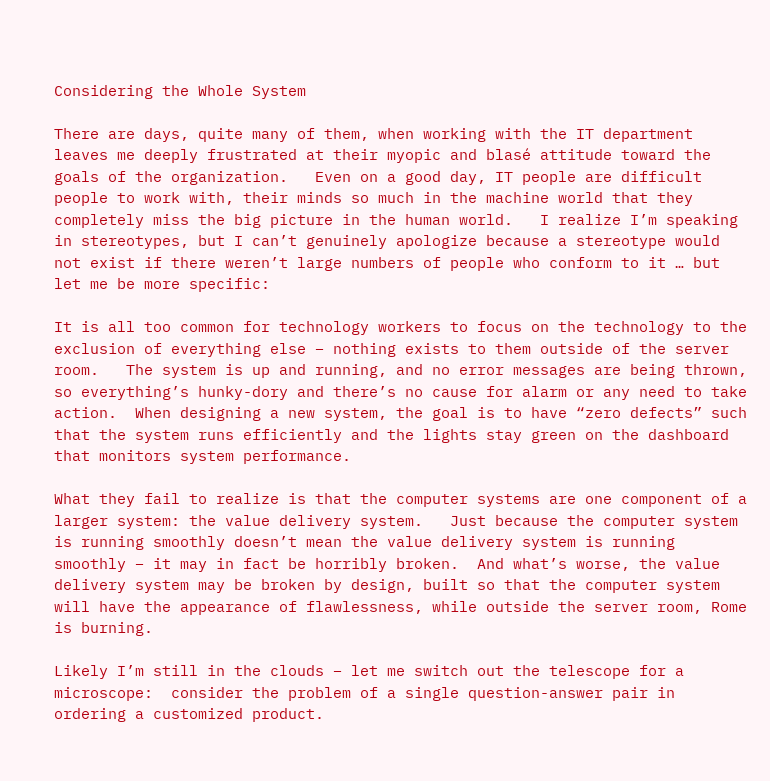Considering the Whole System

There are days, quite many of them, when working with the IT department leaves me deeply frustrated at their myopic and blasé attitude toward the goals of the organization.   Even on a good day, IT people are difficult people to work with, their minds so much in the machine world that they completely miss the big picture in the human world.   I realize I’m speaking in stereotypes, but I can’t genuinely apologize because a stereotype would not exist if there weren’t large numbers of people who conform to it … but let me be more specific:

It is all too common for technology workers to focus on the technology to the exclusion of everything else – nothing exists to them outside of the server room.   The system is up and running, and no error messages are being thrown, so everything’s hunky-dory and there’s no cause for alarm or any need to take action.  When designing a new system, the goal is to have “zero defects” such that the system runs efficiently and the lights stay green on the dashboard that monitors system performance.

What they fail to realize is that the computer systems are one component of a larger system: the value delivery system.   Just because the computer system is running smoothly doesn’t mean the value delivery system is running smoothly – it may in fact be horribly broken.  And what’s worse, the value delivery system may be broken by design, built so that the computer system will have the appearance of flawlessness, while outside the server room, Rome is burning.

Likely I’m still in the clouds – let me switch out the telescope for a microscope:  consider the problem of a single question-answer pair in ordering a customized product.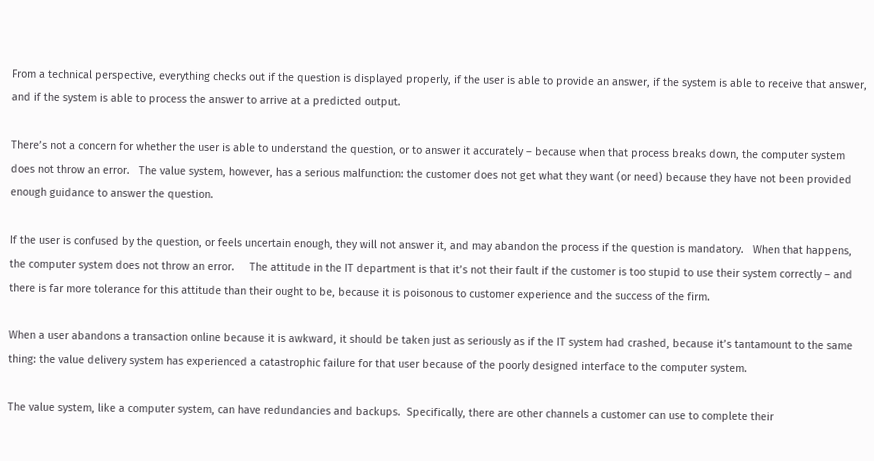From a technical perspective, everything checks out if the question is displayed properly, if the user is able to provide an answer, if the system is able to receive that answer, and if the system is able to process the answer to arrive at a predicted output.

There’s not a concern for whether the user is able to understand the question, or to answer it accurately – because when that process breaks down, the computer system does not throw an error.   The value system, however, has a serious malfunction: the customer does not get what they want (or need) because they have not been provided enough guidance to answer the question.

If the user is confused by the question, or feels uncertain enough, they will not answer it, and may abandon the process if the question is mandatory.   When that happens, the computer system does not throw an error.     The attitude in the IT department is that it’s not their fault if the customer is too stupid to use their system correctly – and there is far more tolerance for this attitude than their ought to be, because it is poisonous to customer experience and the success of the firm.

When a user abandons a transaction online because it is awkward, it should be taken just as seriously as if the IT system had crashed, because it’s tantamount to the same thing: the value delivery system has experienced a catastrophic failure for that user because of the poorly designed interface to the computer system.

The value system, like a computer system, can have redundancies and backups.  Specifically, there are other channels a customer can use to complete their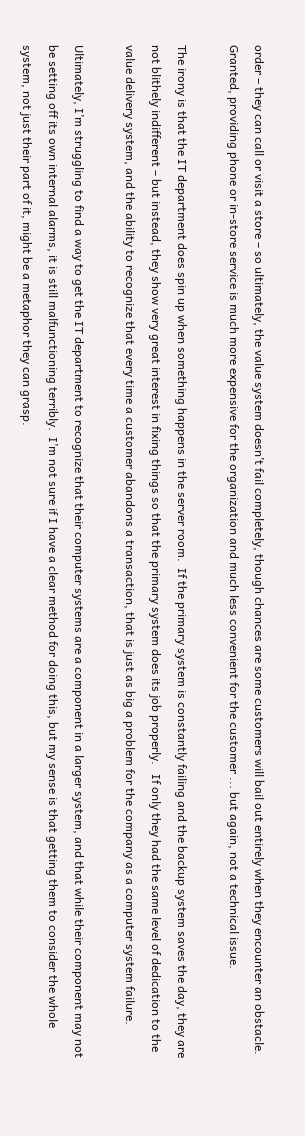order – they can call or visit a store – so ultimately, the value system doesn’t fail completely, though chances are some customers will bail out entirely when they encounter an obstacle.   Granted, providing phone or in-store service is much more expensive for the organization and much less convenient for the customer ... but again, not a technical issue.

The irony is that the IT department does spin up when something happens in the server room.  If the primary system is constantly failing and the backup system saves the day, they are not blithely indifferent – but instead, they show very great interest in fixing things so that the primary system does its job properly.   If only they had the same level of dedication to the value delivery system, and the ability to recognize that every time a customer abandons a transaction, that is just as big a problem for the company as a computer system failure.

Ultimately, I’m struggling to find a way to get the IT department to recognize that their computer systems are a component in a larger system, and that while their component may not be setting off its own internal alarms, it is still malfunctioning terribly.  I’m not sure if I have a clear method for doing this, but my sense is that getting them to consider the whole system, not just their part of it, might be a metaphor they can grasp.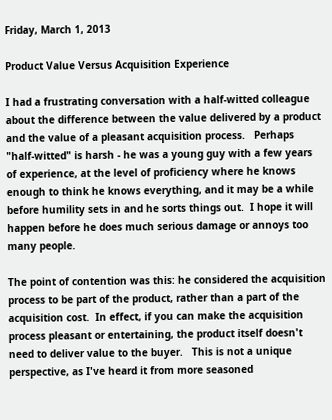Friday, March 1, 2013

Product Value Versus Acquisition Experience

I had a frustrating conversation with a half-witted colleague about the difference between the value delivered by a product and the value of a pleasant acquisition process.   Perhaps "half-witted" is harsh - he was a young guy with a few years of experience, at the level of proficiency where he knows enough to think he knows everything, and it may be a while before humility sets in and he sorts things out.  I hope it will happen before he does much serious damage or annoys too many people.

The point of contention was this: he considered the acquisition process to be part of the product, rather than a part of the acquisition cost.  In effect, if you can make the acquisition process pleasant or entertaining, the product itself doesn't need to deliver value to the buyer.   This is not a unique perspective, as I've heard it from more seasoned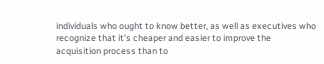individuals who ought to know better, as well as executives who recognize that it's cheaper and easier to improve the acquisition process than to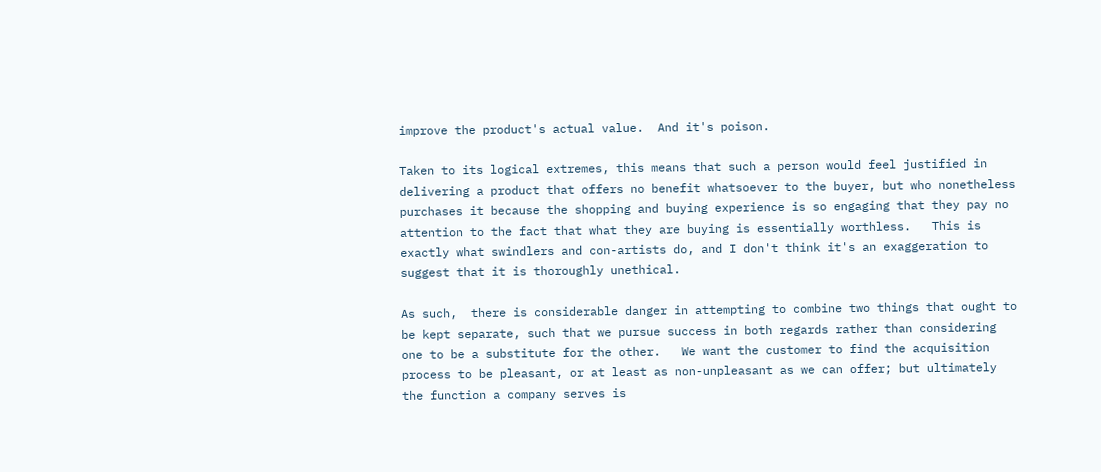improve the product's actual value.  And it's poison.

Taken to its logical extremes, this means that such a person would feel justified in delivering a product that offers no benefit whatsoever to the buyer, but who nonetheless purchases it because the shopping and buying experience is so engaging that they pay no attention to the fact that what they are buying is essentially worthless.   This is exactly what swindlers and con-artists do, and I don't think it's an exaggeration to suggest that it is thoroughly unethical.

As such,  there is considerable danger in attempting to combine two things that ought to be kept separate, such that we pursue success in both regards rather than considering one to be a substitute for the other.   We want the customer to find the acquisition process to be pleasant, or at least as non-unpleasant as we can offer; but ultimately the function a company serves is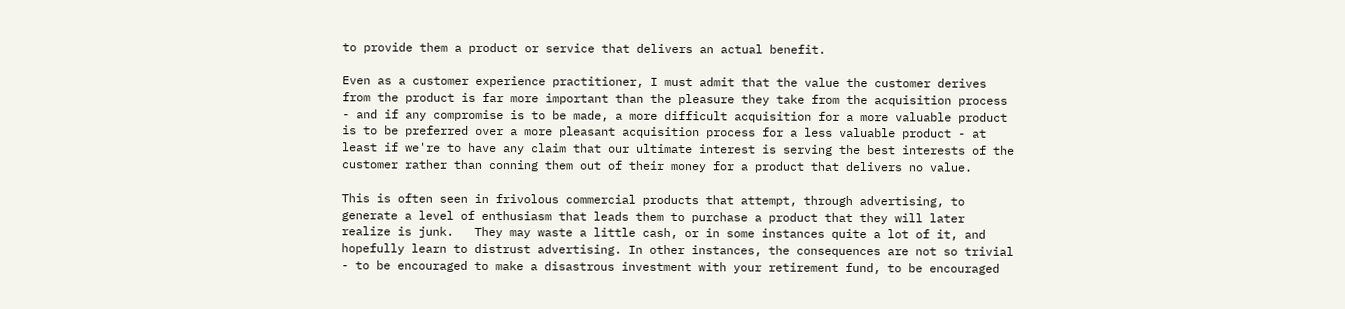to provide them a product or service that delivers an actual benefit.

Even as a customer experience practitioner, I must admit that the value the customer derives from the product is far more important than the pleasure they take from the acquisition process - and if any compromise is to be made, a more difficult acquisition for a more valuable product is to be preferred over a more pleasant acquisition process for a less valuable product - at least if we're to have any claim that our ultimate interest is serving the best interests of the customer rather than conning them out of their money for a product that delivers no value.

This is often seen in frivolous commercial products that attempt, through advertising, to generate a level of enthusiasm that leads them to purchase a product that they will later realize is junk.   They may waste a little cash, or in some instances quite a lot of it, and hopefully learn to distrust advertising. In other instances, the consequences are not so trivial - to be encouraged to make a disastrous investment with your retirement fund, to be encouraged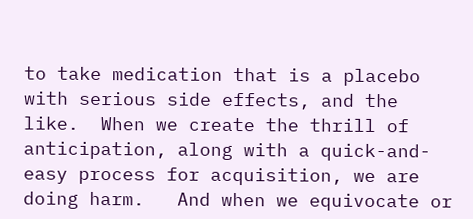to take medication that is a placebo with serious side effects, and the like.  When we create the thrill of anticipation, along with a quick-and-easy process for acquisition, we are doing harm.   And when we equivocate or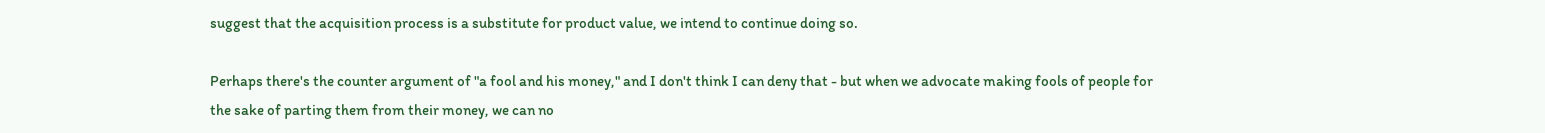suggest that the acquisition process is a substitute for product value, we intend to continue doing so.

Perhaps there's the counter argument of "a fool and his money," and I don't think I can deny that - but when we advocate making fools of people for the sake of parting them from their money, we can no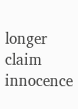longer claim innocence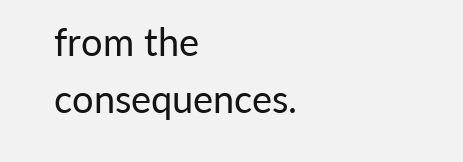from the consequences.